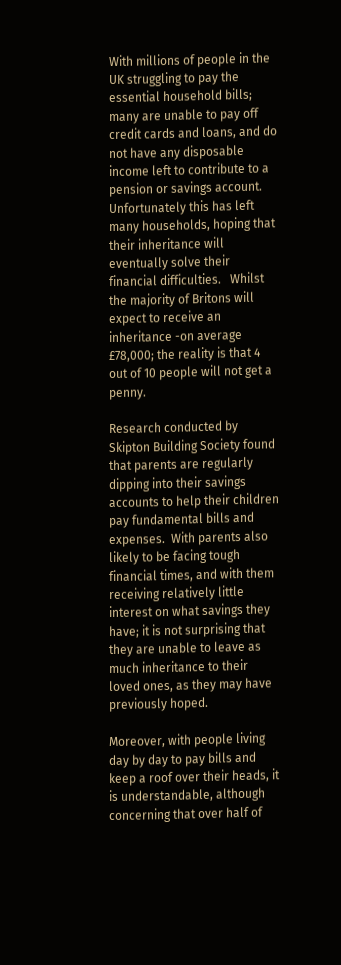With millions of people in the UK struggling to pay the essential household bills; many are unable to pay off credit cards and loans, and do not have any disposable income left to contribute to a pension or savings account.    Unfortunately this has left many households, hoping that their inheritance will eventually solve their financial difficulties.   Whilst the majority of Britons will expect to receive an inheritance -on average £78,000; the reality is that 4 out of 10 people will not get a penny.

Research conducted by Skipton Building Society found that parents are regularly dipping into their savings accounts to help their children pay fundamental bills and expenses.  With parents also likely to be facing tough financial times, and with them receiving relatively little interest on what savings they have; it is not surprising that they are unable to leave as much inheritance to their loved ones, as they may have previously hoped.

Moreover, with people living day by day to pay bills and keep a roof over their heads, it is understandable, although concerning that over half of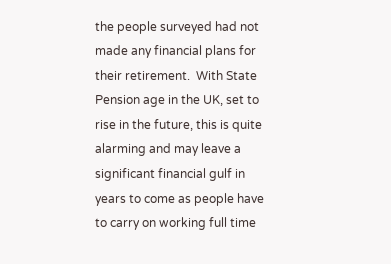the people surveyed had not made any financial plans for their retirement.  With State Pension age in the UK, set to rise in the future, this is quite alarming and may leave a significant financial gulf in years to come as people have to carry on working full time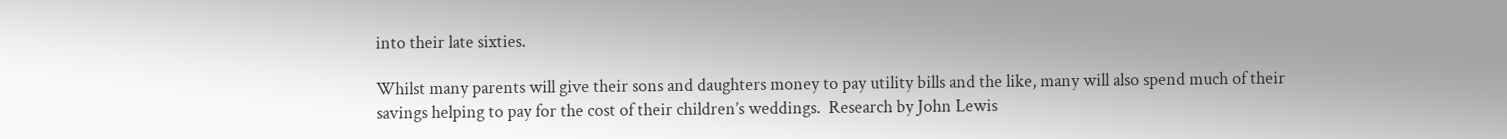into their late sixties.

Whilst many parents will give their sons and daughters money to pay utility bills and the like, many will also spend much of their savings helping to pay for the cost of their children’s weddings.  Research by John Lewis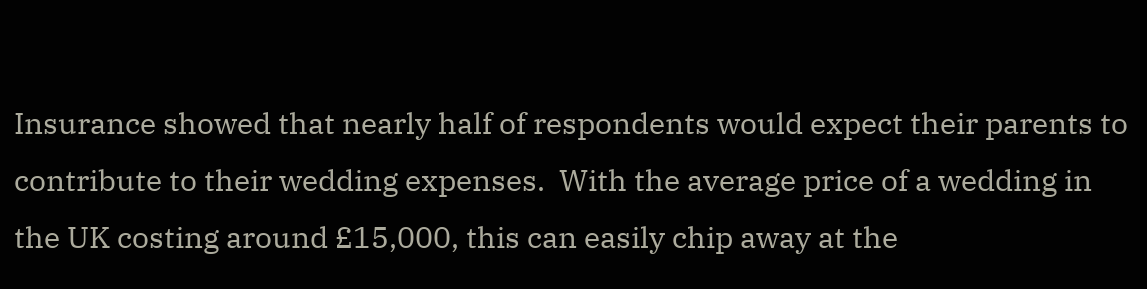Insurance showed that nearly half of respondents would expect their parents to contribute to their wedding expenses.  With the average price of a wedding in the UK costing around £15,000, this can easily chip away at the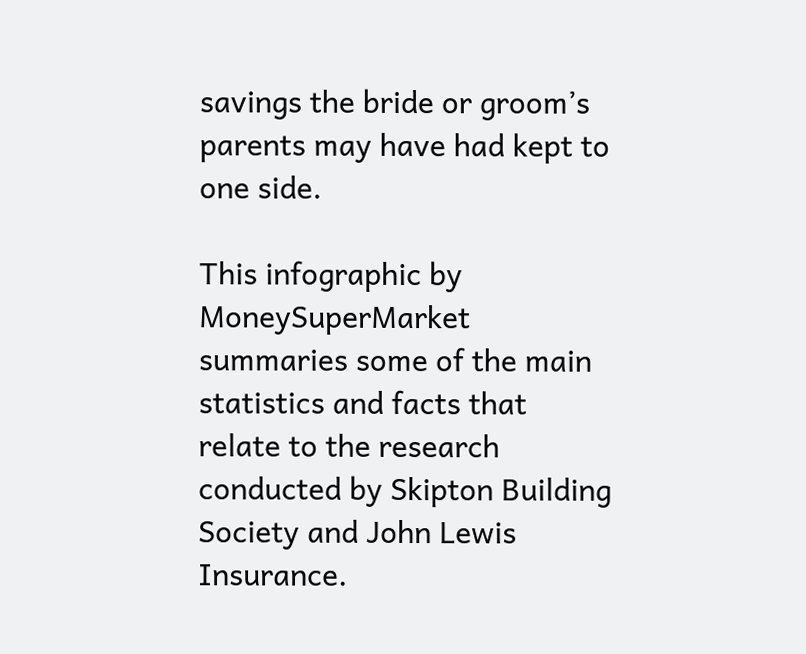savings the bride or groom’s parents may have had kept to one side.

This infographic by MoneySuperMarket summaries some of the main statistics and facts that relate to the research conducted by Skipton Building Society and John Lewis Insurance.